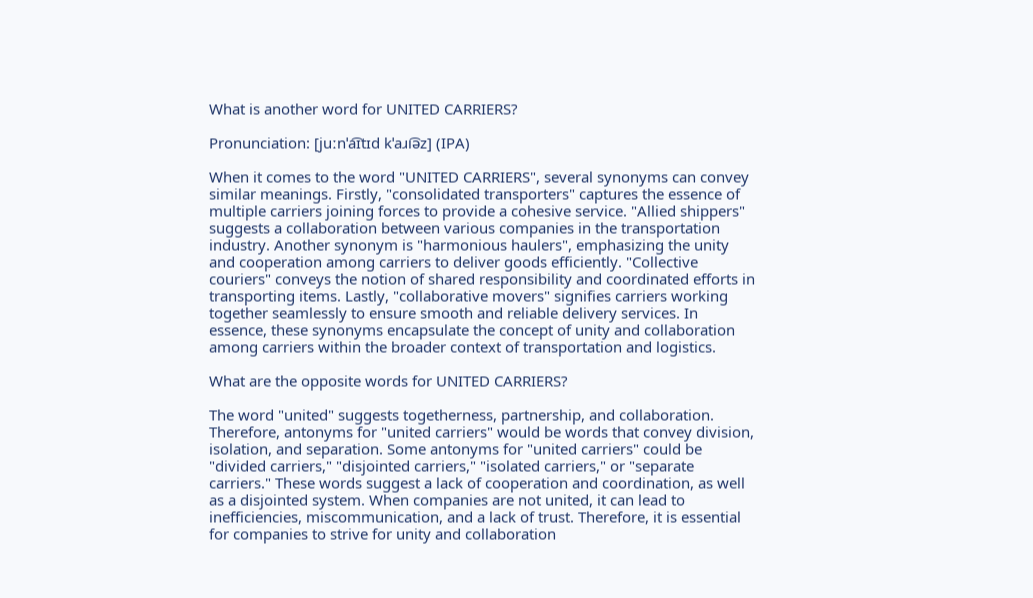What is another word for UNITED CARRIERS?

Pronunciation: [juːnˈa͡ɪtɪd kˈaɹi͡əz] (IPA)

When it comes to the word "UNITED CARRIERS", several synonyms can convey similar meanings. Firstly, "consolidated transporters" captures the essence of multiple carriers joining forces to provide a cohesive service. "Allied shippers" suggests a collaboration between various companies in the transportation industry. Another synonym is "harmonious haulers", emphasizing the unity and cooperation among carriers to deliver goods efficiently. "Collective couriers" conveys the notion of shared responsibility and coordinated efforts in transporting items. Lastly, "collaborative movers" signifies carriers working together seamlessly to ensure smooth and reliable delivery services. In essence, these synonyms encapsulate the concept of unity and collaboration among carriers within the broader context of transportation and logistics.

What are the opposite words for UNITED CARRIERS?

The word "united" suggests togetherness, partnership, and collaboration. Therefore, antonyms for "united carriers" would be words that convey division, isolation, and separation. Some antonyms for "united carriers" could be "divided carriers," "disjointed carriers," "isolated carriers," or "separate carriers." These words suggest a lack of cooperation and coordination, as well as a disjointed system. When companies are not united, it can lead to inefficiencies, miscommunication, and a lack of trust. Therefore, it is essential for companies to strive for unity and collaboration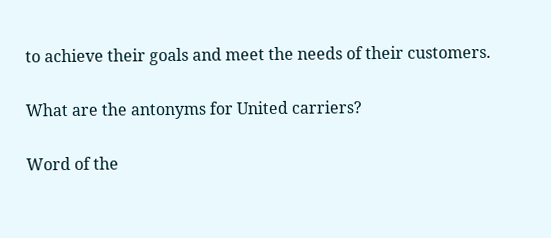to achieve their goals and meet the needs of their customers.

What are the antonyms for United carriers?

Word of the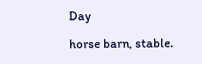Day

horse barn, stable.